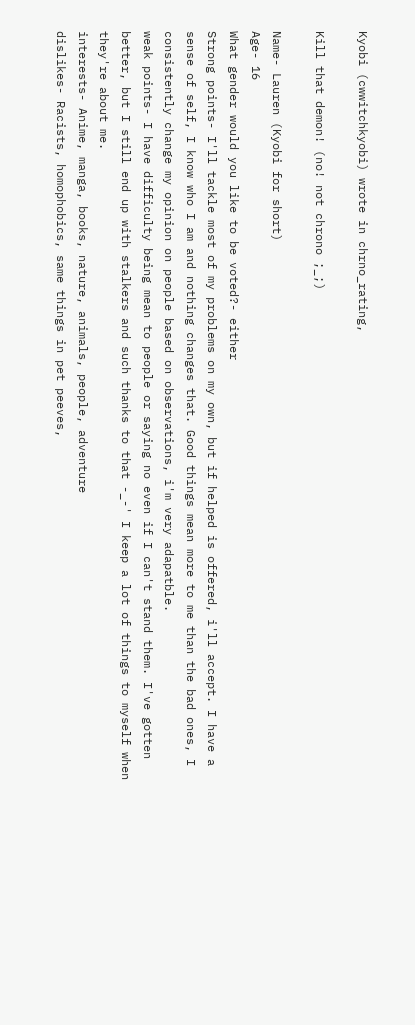Kyobi (cwwitchkyobi) wrote in chrno_rating,

Kill that demon! (no! not chrono ;_;)

Name- Lauren (Kyobi for short)
Age- 16
What gender would you like to be voted?- either
Strong points- I'll tackle most of my problems on my own, but if helped is offered, i'll accept. I have a sense of self, I know who I am and nothing changes that. Good things mean more to me than the bad ones, I consistently change my opinion on people based on observations, i'm very adapatble.
weak points- I have difficulty being mean to people or saying no even if I can't stand them. I've gotten better, but I still end up with stalkers and such thanks to that -_-' I keep a lot of things to myself when they're about me.
interests- Anime, manga, books, nature, animals, people, adventure
dislikes- Racists, homophobics, same things in pet peeves,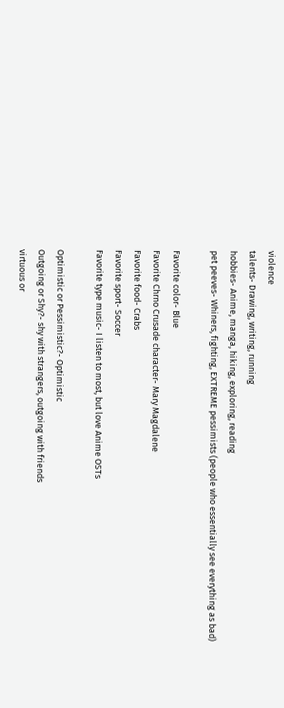violence
talents- Drawing, writing, running
hobbies- Anime, manga, hiking, exploring, reading
pet peeves- Whiners, fighting, EXTREME pessimists (people who essentially see everything as bad)

Favorite color- Blue
Favorite Chrno Crusade character- Mary Magdalene
Favorite food- Crabs
Favorite sport- Soccer
Favorite type music- I listen to most, but love Anime OSTs

Optimistic or Pessimistic?- Optimistic
Outgoing or Shy?- shy with strangers, outgoing with friends
virtuous or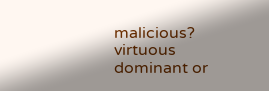malicious? virtuous
dominant or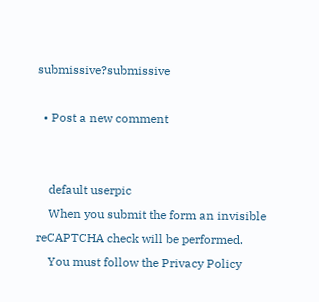submissive?submissive

  • Post a new comment


    default userpic
    When you submit the form an invisible reCAPTCHA check will be performed.
    You must follow the Privacy Policy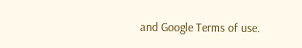and Google Terms of use.